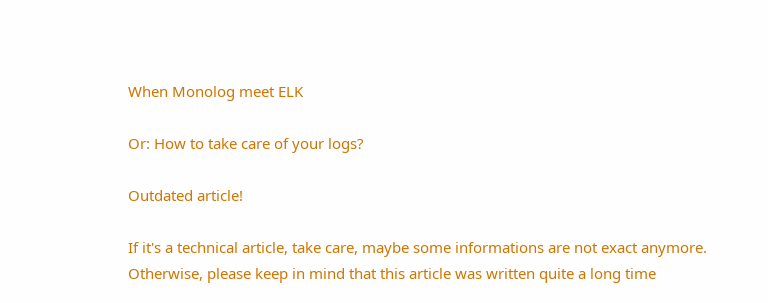When Monolog meet ELK

Or: How to take care of your logs?

Outdated article!

If it's a technical article, take care, maybe some informations are not exact anymore.
Otherwise, please keep in mind that this article was written quite a long time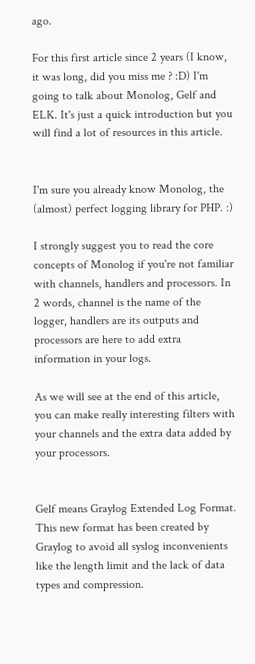ago.

For this first article since 2 years (I know, it was long, did you miss me ? :D) I'm going to talk about Monolog, Gelf and ELK. It's just a quick introduction but you will find a lot of resources in this article.


I'm sure you already know Monolog, the (almost) perfect logging library for PHP. :)

I strongly suggest you to read the core concepts of Monolog if you're not familiar with channels, handlers and processors. In 2 words, channel is the name of the logger, handlers are its outputs and processors are here to add extra information in your logs.

As we will see at the end of this article, you can make really interesting filters with your channels and the extra data added by your processors.


Gelf means Graylog Extended Log Format. This new format has been created by Graylog to avoid all syslog inconvenients like the length limit and the lack of data types and compression.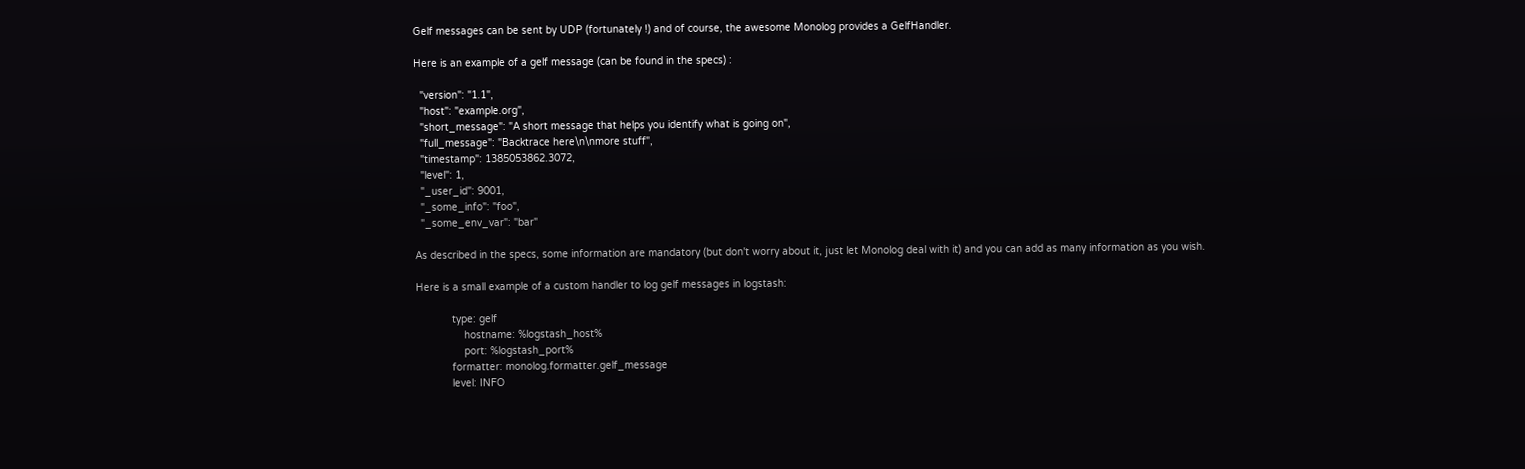Gelf messages can be sent by UDP (fortunately !) and of course, the awesome Monolog provides a GelfHandler.

Here is an example of a gelf message (can be found in the specs) :

  "version": "1.1",
  "host": "example.org",
  "short_message": "A short message that helps you identify what is going on",
  "full_message": "Backtrace here\n\nmore stuff",
  "timestamp": 1385053862.3072,
  "level": 1,
  "_user_id": 9001,
  "_some_info": "foo",
  "_some_env_var": "bar"

As described in the specs, some information are mandatory (but don't worry about it, just let Monolog deal with it) and you can add as many information as you wish.

Here is a small example of a custom handler to log gelf messages in logstash:

            type: gelf
                hostname: %logstash_host%
                port: %logstash_port%
            formatter: monolog.formatter.gelf_message
            level: INFO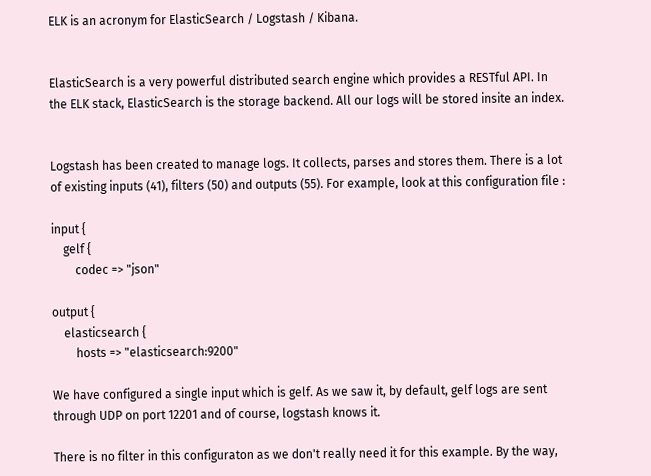ELK is an acronym for ElasticSearch / Logstash / Kibana.


ElasticSearch is a very powerful distributed search engine which provides a RESTful API. In the ELK stack, ElasticSearch is the storage backend. All our logs will be stored insite an index.


Logstash has been created to manage logs. It collects, parses and stores them. There is a lot of existing inputs (41), filters (50) and outputs (55). For example, look at this configuration file :

input {
    gelf {
        codec => "json"

output {
    elasticsearch {
        hosts => "elasticsearch:9200"

We have configured a single input which is gelf. As we saw it, by default, gelf logs are sent through UDP on port 12201 and of course, logstash knows it.

There is no filter in this configuraton as we don't really need it for this example. By the way,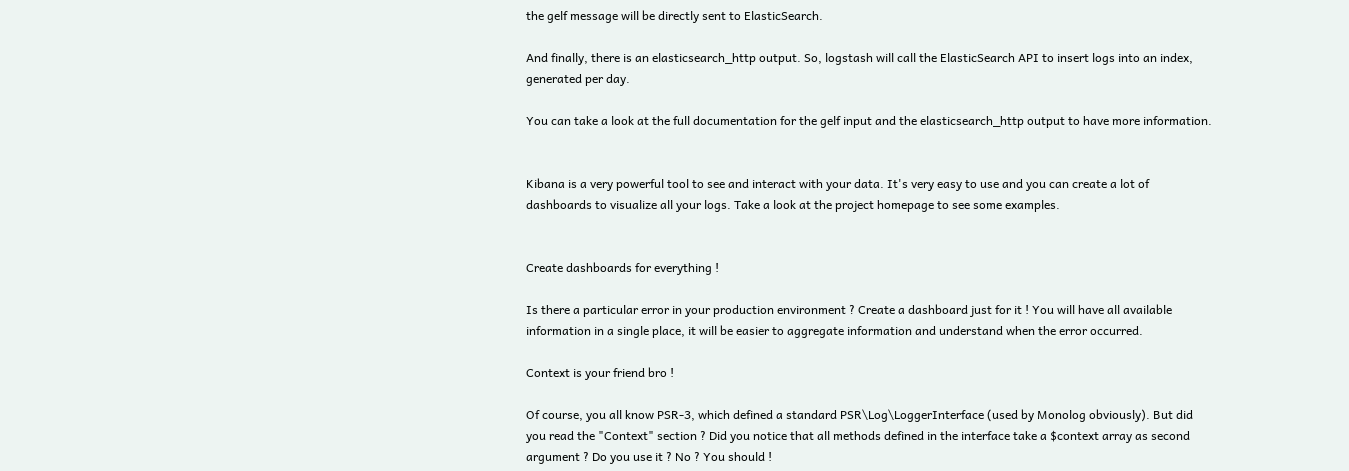the gelf message will be directly sent to ElasticSearch.

And finally, there is an elasticsearch_http output. So, logstash will call the ElasticSearch API to insert logs into an index, generated per day.

You can take a look at the full documentation for the gelf input and the elasticsearch_http output to have more information.


Kibana is a very powerful tool to see and interact with your data. It's very easy to use and you can create a lot of dashboards to visualize all your logs. Take a look at the project homepage to see some examples.


Create dashboards for everything !

Is there a particular error in your production environment ? Create a dashboard just for it ! You will have all available information in a single place, it will be easier to aggregate information and understand when the error occurred.

Context is your friend bro !

Of course, you all know PSR-3, which defined a standard PSR\Log\LoggerInterface (used by Monolog obviously). But did you read the "Context" section ? Did you notice that all methods defined in the interface take a $context array as second argument ? Do you use it ? No ? You should !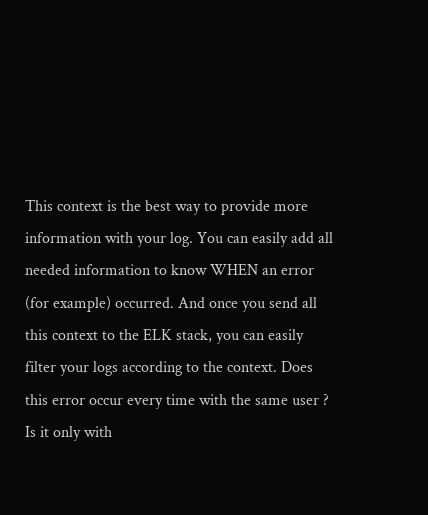This context is the best way to provide more information with your log. You can easily add all needed information to know WHEN an error (for example) occurred. And once you send all this context to the ELK stack, you can easily filter your logs according to the context. Does this error occur every time with the same user ? Is it only with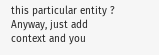this particular entity ? Anyway, just add context and you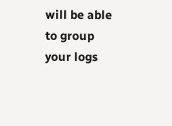will be able to group your logs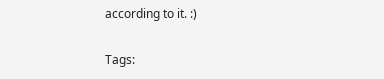according to it. :)

Tags: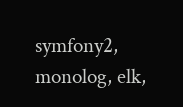symfony2, monolog, elk,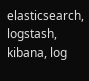elasticsearch, logstash, kibana, log